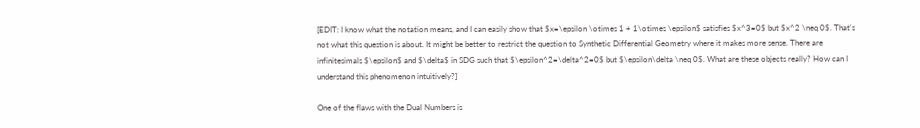[EDIT: I know what the notation means, and I can easily show that $x=\epsilon \otimes 1 + 1\otimes \epsilon$ satisfies $x^3=0$ but $x^2 \neq 0$. That's not what this question is about. It might be better to restrict the question to Synthetic Differential Geometry where it makes more sense. There are infinitesimals $\epsilon$ and $\delta$ in SDG such that $\epsilon^2=\delta^2=0$ but $\epsilon\delta \neq 0$. What are these objects really? How can I understand this phenomenon intuitively?]

One of the flaws with the Dual Numbers is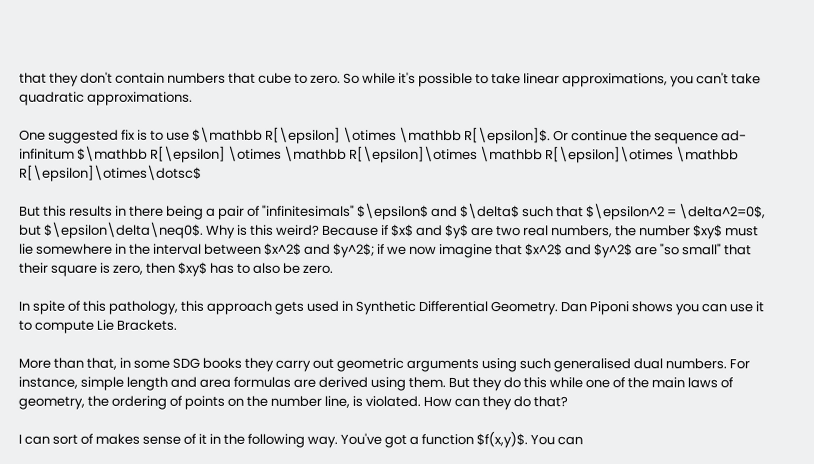that they don't contain numbers that cube to zero. So while it's possible to take linear approximations, you can't take quadratic approximations.

One suggested fix is to use $\mathbb R[\epsilon] \otimes \mathbb R[\epsilon]$. Or continue the sequence ad-infinitum $\mathbb R[\epsilon] \otimes \mathbb R[\epsilon]\otimes \mathbb R[\epsilon]\otimes \mathbb R[\epsilon]\otimes\dotsc$

But this results in there being a pair of "infinitesimals" $\epsilon$ and $\delta$ such that $\epsilon^2 = \delta^2=0$, but $\epsilon\delta\neq0$. Why is this weird? Because if $x$ and $y$ are two real numbers, the number $xy$ must lie somewhere in the interval between $x^2$ and $y^2$; if we now imagine that $x^2$ and $y^2$ are "so small" that their square is zero, then $xy$ has to also be zero.

In spite of this pathology, this approach gets used in Synthetic Differential Geometry. Dan Piponi shows you can use it to compute Lie Brackets.

More than that, in some SDG books they carry out geometric arguments using such generalised dual numbers. For instance, simple length and area formulas are derived using them. But they do this while one of the main laws of geometry, the ordering of points on the number line, is violated. How can they do that?

I can sort of makes sense of it in the following way. You've got a function $f(x,y)$. You can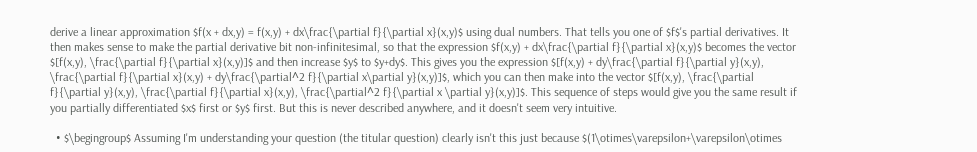derive a linear approximation $f(x + dx,y) = f(x,y) + dx\frac{\partial f}{\partial x}(x,y)$ using dual numbers. That tells you one of $f$'s partial derivatives. It then makes sense to make the partial derivative bit non-infinitesimal, so that the expression $f(x,y) + dx\frac{\partial f}{\partial x}(x,y)$ becomes the vector $[f(x,y), \frac{\partial f}{\partial x}(x,y)]$ and then increase $y$ to $y+dy$. This gives you the expression $[f(x,y) + dy\frac{\partial f}{\partial y}(x,y), \frac{\partial f}{\partial x}(x,y) + dy\frac{\partial^2 f}{\partial x\partial y}(x,y)]$, which you can then make into the vector $[f(x,y), \frac{\partial f}{\partial y}(x,y), \frac{\partial f}{\partial x}(x,y), \frac{\partial^2 f}{\partial x \partial y}(x,y)]$. This sequence of steps would give you the same result if you partially differentiated $x$ first or $y$ first. But this is never described anywhere, and it doesn't seem very intuitive.

  • $\begingroup$ Assuming I'm understanding your question (the titular question) clearly isn't this just because $(1\otimes\varepsilon+\varepsilon\otimes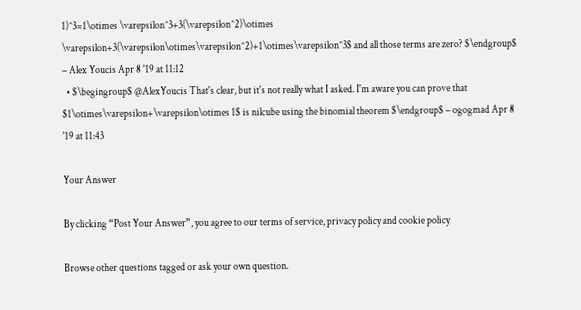1)^3=1\otimes \varepsilon^3+3(\varepsilon^2)\otimes \varepsilon+3(\varepsilon\otimes\varepsilon^2)+1\otimes\varepsilon^3$ and all those terms are zero? $\endgroup$ – Alex Youcis Apr 8 '19 at 11:12
  • $\begingroup$ @AlexYoucis That's clear, but it's not really what I asked. I'm aware you can prove that $1\otimes\varepsilon+\varepsilon\otimes 1$ is nilcube using the binomial theorem $\endgroup$ – ogogmad Apr 8 '19 at 11:43

Your Answer

By clicking “Post Your Answer”, you agree to our terms of service, privacy policy and cookie policy

Browse other questions tagged or ask your own question.